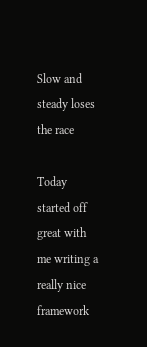Slow and steady loses the race

Today started off great with me writing a really nice framework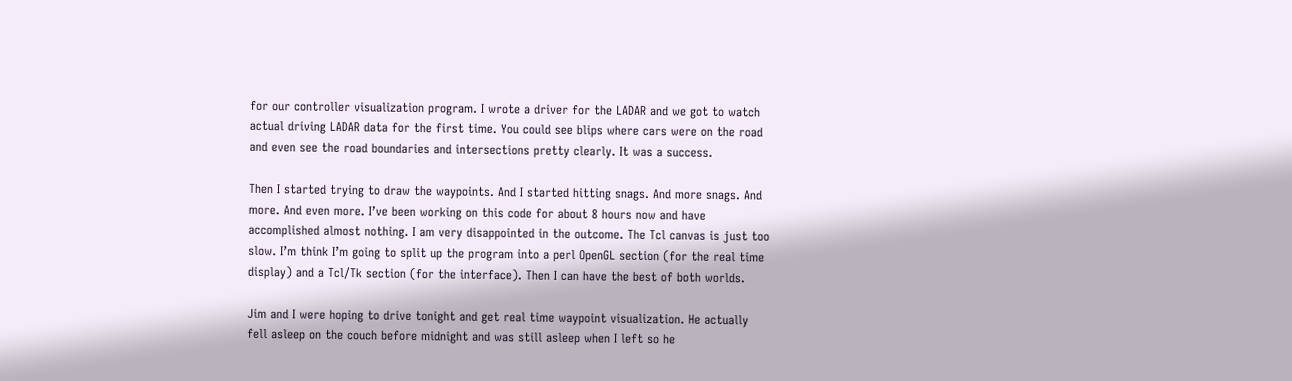for our controller visualization program. I wrote a driver for the LADAR and we got to watch actual driving LADAR data for the first time. You could see blips where cars were on the road and even see the road boundaries and intersections pretty clearly. It was a success.

Then I started trying to draw the waypoints. And I started hitting snags. And more snags. And more. And even more. I’ve been working on this code for about 8 hours now and have accomplished almost nothing. I am very disappointed in the outcome. The Tcl canvas is just too slow. I’m think I’m going to split up the program into a perl OpenGL section (for the real time display) and a Tcl/Tk section (for the interface). Then I can have the best of both worlds.

Jim and I were hoping to drive tonight and get real time waypoint visualization. He actually fell asleep on the couch before midnight and was still asleep when I left so he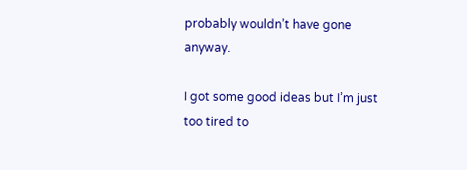probably wouldn’t have gone anyway.

I got some good ideas but I’m just too tired to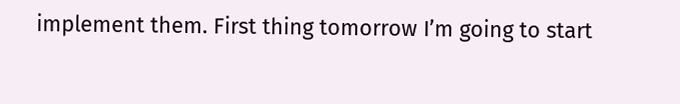implement them. First thing tomorrow I’m going to start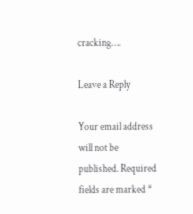cracking….

Leave a Reply

Your email address will not be published. Required fields are marked *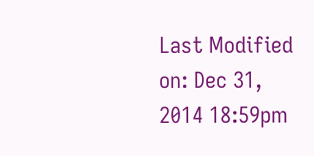Last Modified on: Dec 31, 2014 18:59pm